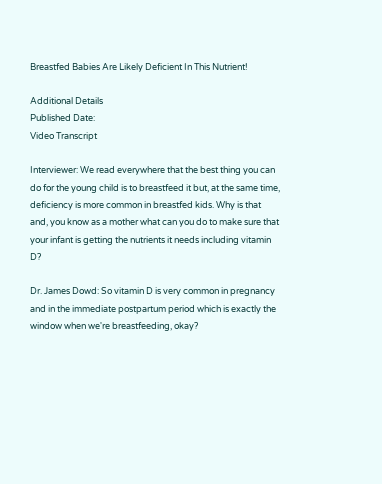Breastfed Babies Are Likely Deficient In This Nutrient!

Additional Details
Published Date:
Video Transcript

Interviewer: We read everywhere that the best thing you can do for the young child is to breastfeed it but, at the same time, deficiency is more common in breastfed kids. Why is that and, you know as a mother what can you do to make sure that your infant is getting the nutrients it needs including vitamin D?

Dr. James Dowd: So vitamin D is very common in pregnancy and in the immediate postpartum period which is exactly the window when we're breastfeeding, okay?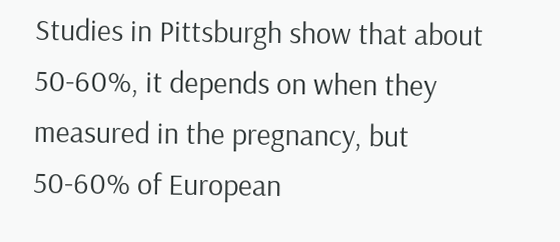Studies in Pittsburgh show that about 50-60%, it depends on when they measured in the pregnancy, but 50-60% of European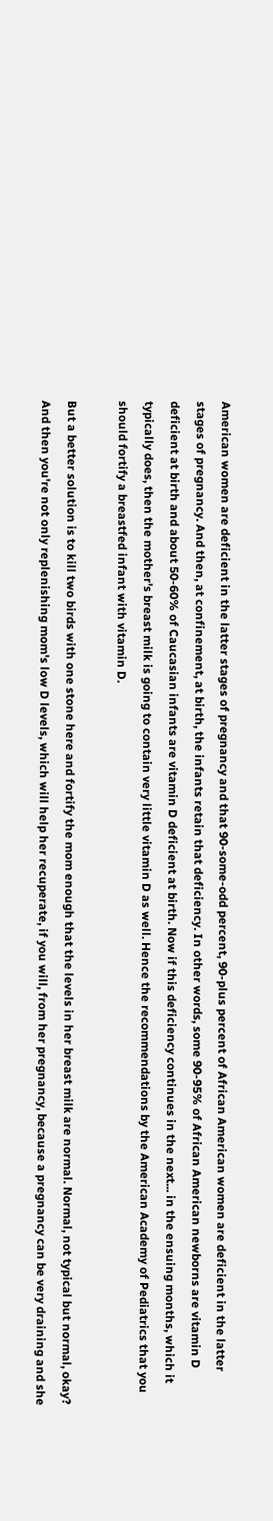American women are deficient in the latter stages of pregnancy and that 90-some-odd percent, 90-plus percent of African American women are deficient in the latter stages of pregnancy. And then, at confinement, at birth, the infants retain that deficiency. In other words, some 90-95% of African American newborns are vitamin D deficient at birth and about 50-60% of Caucasian infants are vitamin D deficient at birth. Now if this deficiency continues in the next... in the ensuing months, which it typically does, then the mother's breast milk is going to contain very little vitamin D as well. Hence the recommendations by the American Academy of Pediatrics that you should fortify a breastfed infant with vitamin D.

But a better solution is to kill two birds with one stone here and fortify the mom enough that the levels in her breast milk are normal. Normal, not typical but normal, okay? And then you're not only replenishing mom's low D levels, which will help her recuperate, if you will, from her pregnancy, because a pregnancy can be very draining and she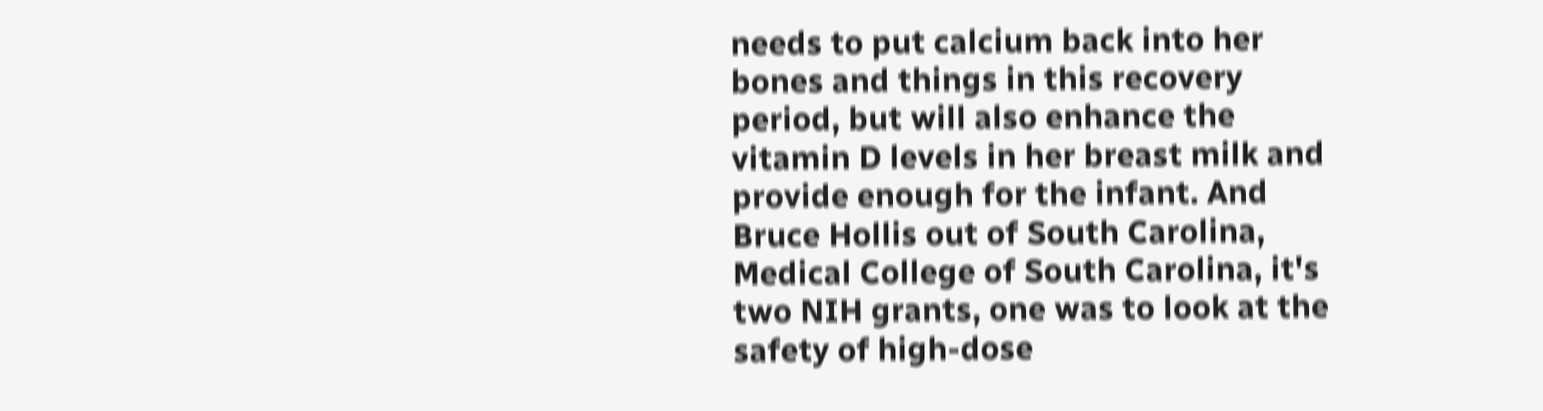needs to put calcium back into her bones and things in this recovery period, but will also enhance the vitamin D levels in her breast milk and provide enough for the infant. And Bruce Hollis out of South Carolina, Medical College of South Carolina, it's two NIH grants, one was to look at the safety of high-dose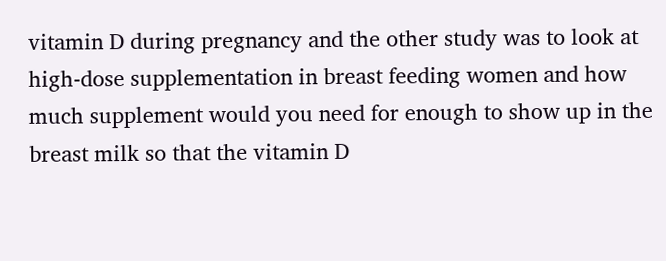vitamin D during pregnancy and the other study was to look at high-dose supplementation in breast feeding women and how much supplement would you need for enough to show up in the breast milk so that the vitamin D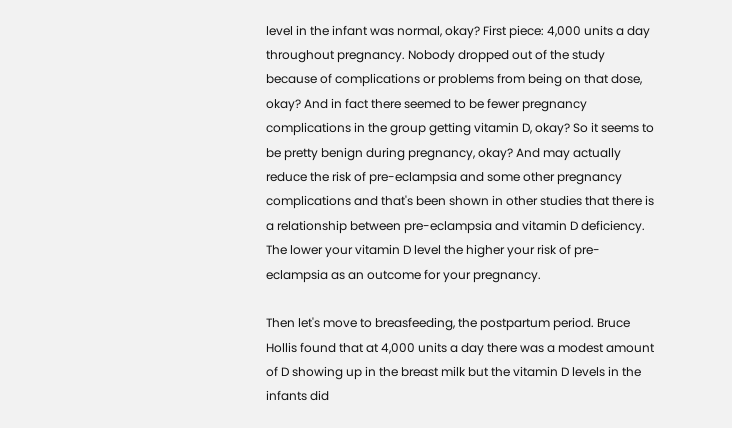level in the infant was normal, okay? First piece: 4,000 units a day throughout pregnancy. Nobody dropped out of the study because of complications or problems from being on that dose, okay? And in fact there seemed to be fewer pregnancy complications in the group getting vitamin D, okay? So it seems to be pretty benign during pregnancy, okay? And may actually reduce the risk of pre-eclampsia and some other pregnancy complications and that's been shown in other studies that there is a relationship between pre-eclampsia and vitamin D deficiency. The lower your vitamin D level the higher your risk of pre-eclampsia as an outcome for your pregnancy.

Then let's move to breasfeeding, the postpartum period. Bruce Hollis found that at 4,000 units a day there was a modest amount of D showing up in the breast milk but the vitamin D levels in the infants did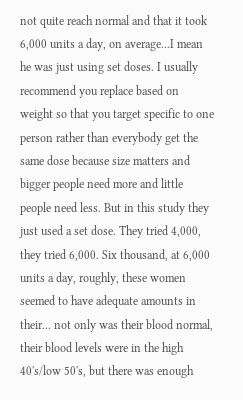not quite reach normal and that it took 6,000 units a day, on average...I mean he was just using set doses. I usually recommend you replace based on weight so that you target specific to one person rather than everybody get the same dose because size matters and bigger people need more and little people need less. But in this study they just used a set dose. They tried 4,000, they tried 6,000. Six thousand, at 6,000 units a day, roughly, these women seemed to have adequate amounts in their... not only was their blood normal, their blood levels were in the high 40's/low 50's, but there was enough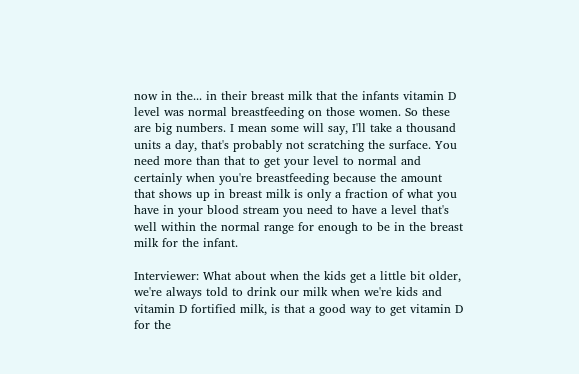now in the... in their breast milk that the infants vitamin D level was normal breastfeeding on those women. So these are big numbers. I mean some will say, I'll take a thousand units a day, that's probably not scratching the surface. You need more than that to get your level to normal and certainly when you're breastfeeding because the amount that shows up in breast milk is only a fraction of what you have in your blood stream you need to have a level that's well within the normal range for enough to be in the breast milk for the infant.

Interviewer: What about when the kids get a little bit older, we're always told to drink our milk when we're kids and vitamin D fortified milk, is that a good way to get vitamin D for the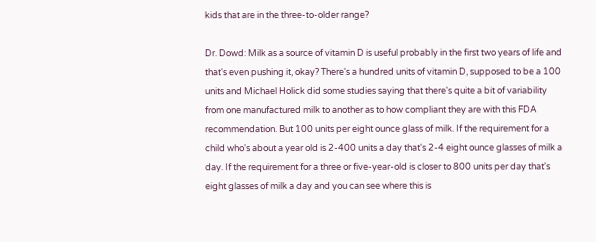kids that are in the three-to-older range?

Dr. Dowd: Milk as a source of vitamin D is useful probably in the first two years of life and that's even pushing it, okay? There's a hundred units of vitamin D, supposed to be a 100 units and Michael Holick did some studies saying that there's quite a bit of variability from one manufactured milk to another as to how compliant they are with this FDA recommendation. But 100 units per eight ounce glass of milk. If the requirement for a child who's about a year old is 2-400 units a day that's 2-4 eight ounce glasses of milk a day. If the requirement for a three or five-year-old is closer to 800 units per day that's eight glasses of milk a day and you can see where this is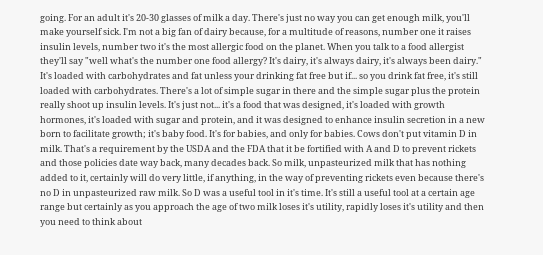going. For an adult it's 20-30 glasses of milk a day. There's just no way you can get enough milk, you'll make yourself sick. I'm not a big fan of dairy because, for a multitude of reasons, number one it raises insulin levels, number two it's the most allergic food on the planet. When you talk to a food allergist they'll say "well what's the number one food allergy? It's dairy, it's always dairy, it's always been dairy." It's loaded with carbohydrates and fat unless your drinking fat free but if... so you drink fat free, it's still loaded with carbohydrates. There's a lot of simple sugar in there and the simple sugar plus the protein really shoot up insulin levels. It's just not... it's a food that was designed, it's loaded with growth hormones, it's loaded with sugar and protein, and it was designed to enhance insulin secretion in a new born to facilitate growth; it's baby food. It's for babies, and only for babies. Cows don't put vitamin D in milk. That's a requirement by the USDA and the FDA that it be fortified with A and D to prevent rickets and those policies date way back, many decades back. So milk, unpasteurized milk that has nothing added to it, certainly will do very little, if anything, in the way of preventing rickets even because there's no D in unpasteurized raw milk. So D was a useful tool in it's time. It's still a useful tool at a certain age range but certainly as you approach the age of two milk loses it's utility, rapidly loses it's utility and then you need to think about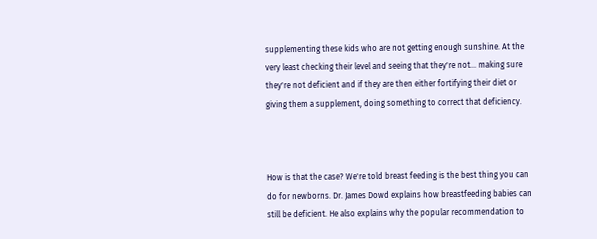supplementing these kids who are not getting enough sunshine. At the very least checking their level and seeing that they're not... making sure they're not deficient and if they are then either fortifying their diet or giving them a supplement, doing something to correct that deficiency.



How is that the case? We're told breast feeding is the best thing you can do for newborns. Dr. James Dowd explains how breastfeeding babies can still be deficient. He also explains why the popular recommendation to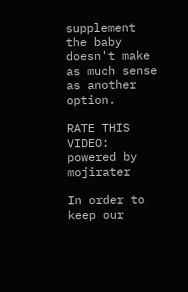supplement the baby doesn't make as much sense as another option.

RATE THIS VIDEO: powered by mojirater

In order to keep our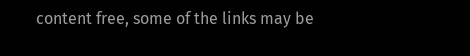content free, some of the links may be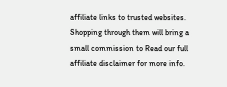affiliate links to trusted websites. Shopping through them will bring a small commission to Read our full affiliate disclaimer for more info.